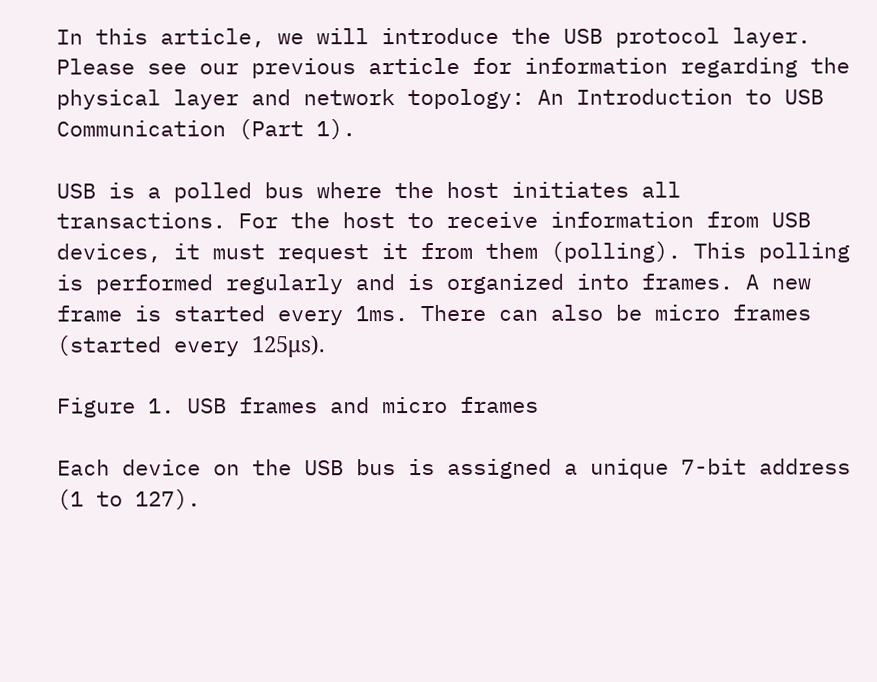In this article, we will introduce the USB protocol layer. Please see our previous article for information regarding the physical layer and network topology: An Introduction to USB Communication (Part 1).

USB is a polled bus where the host initiates all transactions. For the host to receive information from USB devices, it must request it from them (polling). This polling is performed regularly and is organized into frames. A new frame is started every 1ms. There can also be micro frames (started every 125μs).

Figure 1. USB frames and micro frames

Each device on the USB bus is assigned a unique 7-bit address (1 to 127).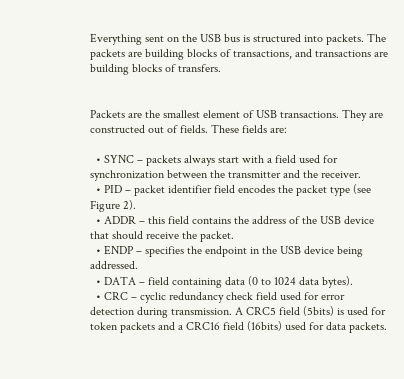Everything sent on the USB bus is structured into packets. The packets are building blocks of transactions, and transactions are building blocks of transfers.


Packets are the smallest element of USB transactions. They are constructed out of fields. These fields are:

  • SYNC – packets always start with a field used for synchronization between the transmitter and the receiver.
  • PID – packet identifier field encodes the packet type (see Figure 2).
  • ADDR – this field contains the address of the USB device that should receive the packet.
  • ENDP – specifies the endpoint in the USB device being addressed.
  • DATA – field containing data (0 to 1024 data bytes).
  • CRC – cyclic redundancy check field used for error detection during transmission. A CRC5 field (5bits) is used for token packets and a CRC16 field (16bits) used for data packets.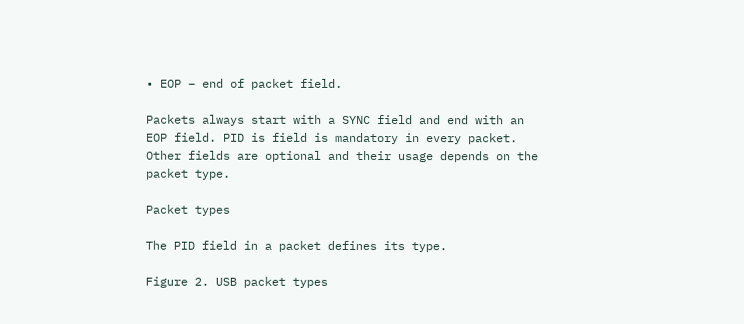• EOP – end of packet field.

Packets always start with a SYNC field and end with an EOP field. PID is field is mandatory in every packet. Other fields are optional and their usage depends on the packet type.

Packet types

The PID field in a packet defines its type.

Figure 2. USB packet types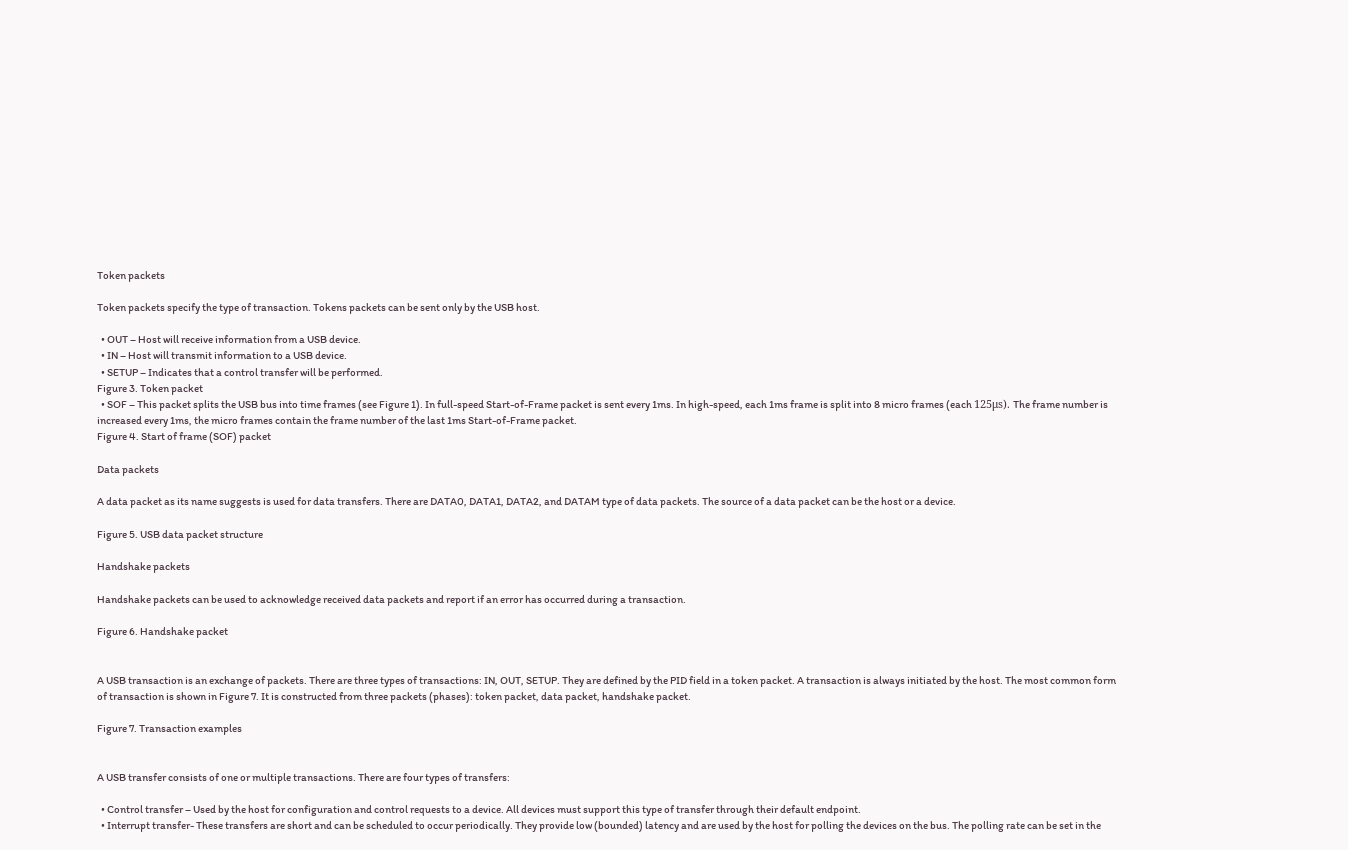Token packets

Token packets specify the type of transaction. Tokens packets can be sent only by the USB host.

  • OUT – Host will receive information from a USB device.
  • IN – Host will transmit information to a USB device.
  • SETUP – Indicates that a control transfer will be performed.
Figure 3. Token packet
  • SOF – This packet splits the USB bus into time frames (see Figure 1). In full-speed Start-of-Frame packet is sent every 1ms. In high-speed, each 1ms frame is split into 8 micro frames (each 125μs). The frame number is increased every 1ms, the micro frames contain the frame number of the last 1ms Start-of-Frame packet.
Figure 4. Start of frame (SOF) packet

Data packets

A data packet as its name suggests is used for data transfers. There are DATA0, DATA1, DATA2, and DATAM type of data packets. The source of a data packet can be the host or a device.

Figure 5. USB data packet structure

Handshake packets

Handshake packets can be used to acknowledge received data packets and report if an error has occurred during a transaction.

Figure 6. Handshake packet


A USB transaction is an exchange of packets. There are three types of transactions: IN, OUT, SETUP. They are defined by the PID field in a token packet. A transaction is always initiated by the host. The most common form of transaction is shown in Figure 7. It is constructed from three packets (phases): token packet, data packet, handshake packet.

Figure 7. Transaction examples


A USB transfer consists of one or multiple transactions. There are four types of transfers:

  • Control transfer – Used by the host for configuration and control requests to a device. All devices must support this type of transfer through their default endpoint.
  • Interrupt transfer- These transfers are short and can be scheduled to occur periodically. They provide low (bounded) latency and are used by the host for polling the devices on the bus. The polling rate can be set in the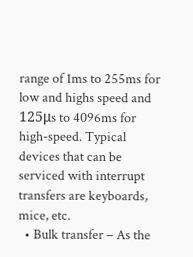range of 1ms to 255ms for low and highs speed and 125μs to 4096ms for high-speed. Typical devices that can be serviced with interrupt transfers are keyboards, mice, etc.
  • Bulk transfer – As the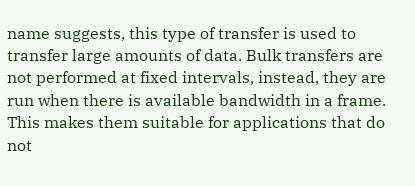name suggests, this type of transfer is used to transfer large amounts of data. Bulk transfers are not performed at fixed intervals, instead, they are run when there is available bandwidth in a frame. This makes them suitable for applications that do not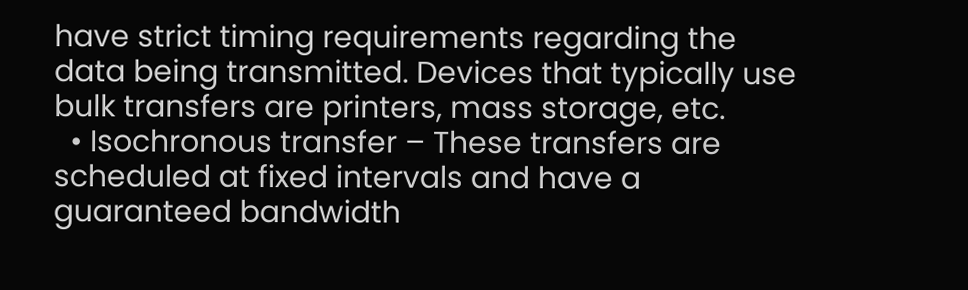have strict timing requirements regarding the data being transmitted. Devices that typically use bulk transfers are printers, mass storage, etc.
  • Isochronous transfer – These transfers are scheduled at fixed intervals and have a guaranteed bandwidth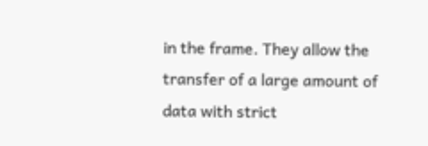in the frame. They allow the transfer of a large amount of data with strict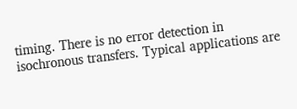timing. There is no error detection in isochronous transfers. Typical applications are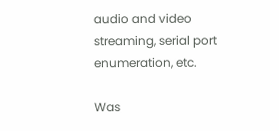audio and video streaming, serial port enumeration, etc.

Was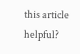this article helpful?